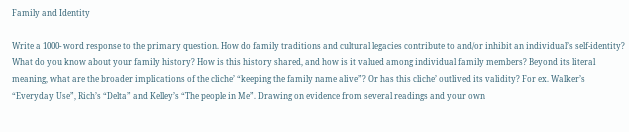Family and Identity

Write a 1000- word response to the primary question. How do family traditions and cultural legacies contribute to and/or inhibit an individual’s self-identity? What do you know about your family history? How is this history shared, and how is it valued among individual family members? Beyond its literal meaning, what are the broader implications of the cliche’ “keeping the family name alive”? Or has this cliche’ outlived its validity? For ex. Walker’s “Everyday Use”, Rich’s “Delta” and Kelley’s “The people in Me”. Drawing on evidence from several readings and your own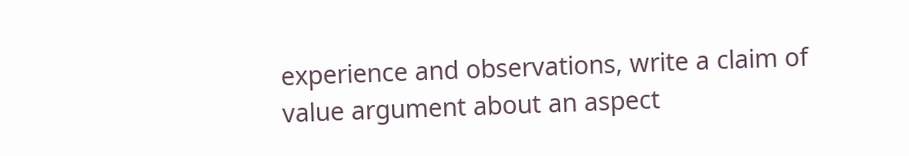experience and observations, write a claim of value argument about an aspect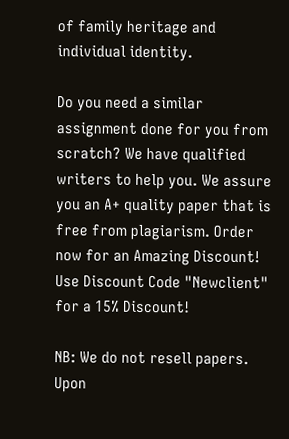of family heritage and individual identity.

Do you need a similar assignment done for you from scratch? We have qualified writers to help you. We assure you an A+ quality paper that is free from plagiarism. Order now for an Amazing Discount!
Use Discount Code "Newclient" for a 15% Discount!

NB: We do not resell papers. Upon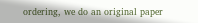ordering, we do an original paper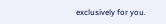exclusively for you.